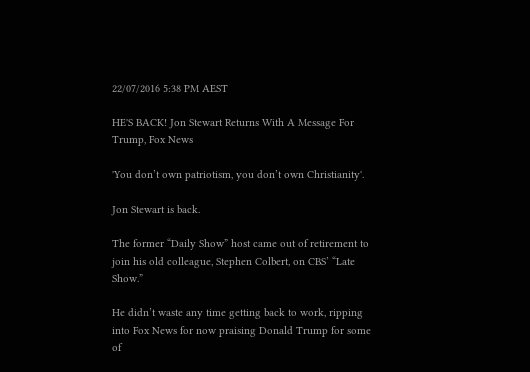22/07/2016 5:38 PM AEST

HE'S BACK! Jon Stewart Returns With A Message For Trump, Fox News

'You don’t own patriotism, you don’t own Christianity'.

Jon Stewart is back.

The former “Daily Show” host came out of retirement to join his old colleague, Stephen Colbert, on CBS’ “Late Show.”

He didn’t waste any time getting back to work, ripping into Fox News for now praising Donald Trump for some of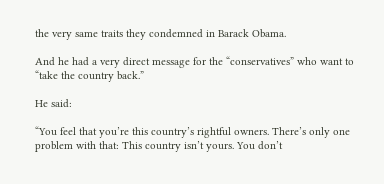the very same traits they condemned in Barack Obama.

And he had a very direct message for the “conservatives” who want to “take the country back.”

He said:

“You feel that you’re this country’s rightful owners. There’s only one problem with that: This country isn’t yours. You don’t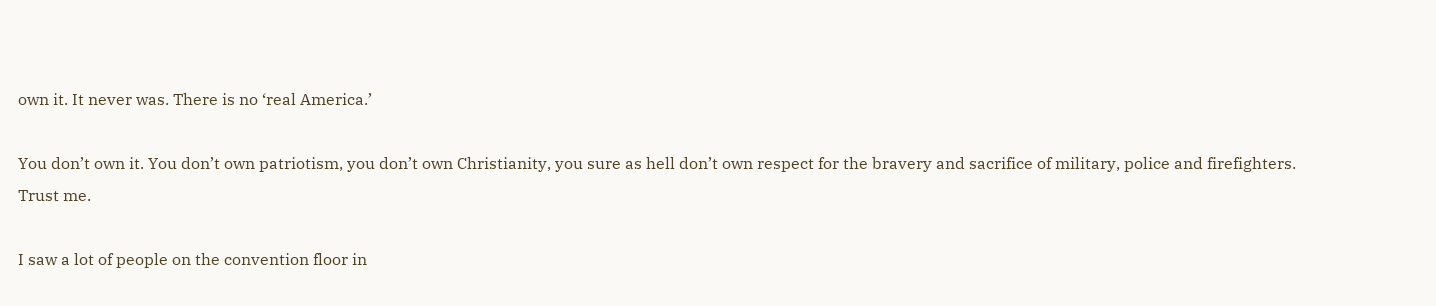own it. It never was. There is no ‘real America.’

You don’t own it. You don’t own patriotism, you don’t own Christianity, you sure as hell don’t own respect for the bravery and sacrifice of military, police and firefighters. Trust me.

I saw a lot of people on the convention floor in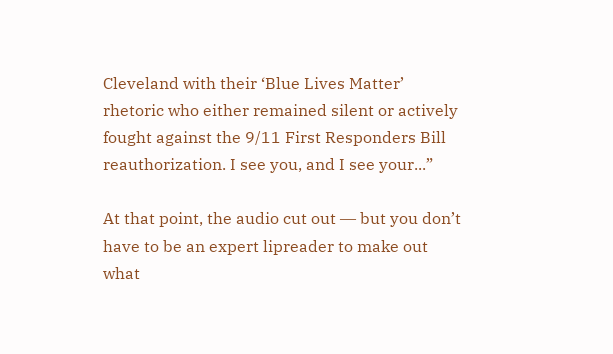Cleveland with their ‘Blue Lives Matter’ rhetoric who either remained silent or actively fought against the 9/11 First Responders Bill reauthorization. I see you, and I see your...”

At that point, the audio cut out ― but you don’t have to be an expert lipreader to make out what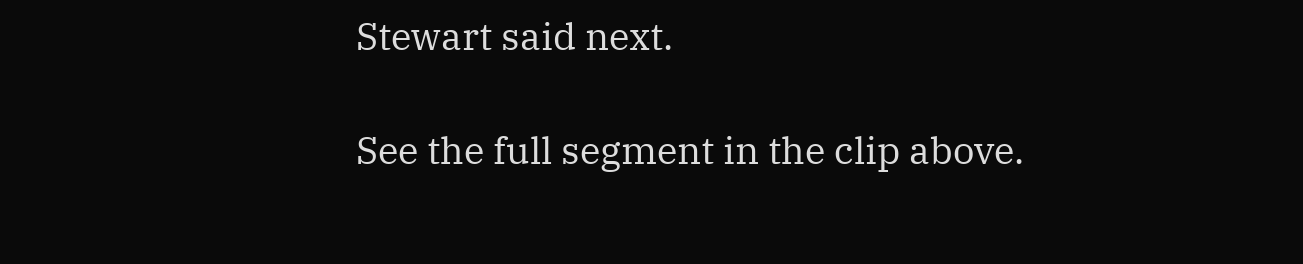Stewart said next.

See the full segment in the clip above.